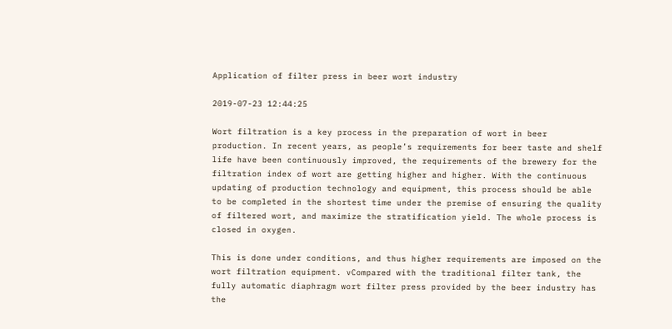Application of filter press in beer wort industry

2019-07-23 12:44:25

Wort filtration is a key process in the preparation of wort in beer production. In recent years, as people’s requirements for beer taste and shelf life have been continuously improved, the requirements of the brewery for the filtration index of wort are getting higher and higher. With the continuous updating of production technology and equipment, this process should be able to be completed in the shortest time under the premise of ensuring the quality of filtered wort, and maximize the stratification yield. The whole process is closed in oxygen.

This is done under conditions, and thus higher requirements are imposed on the wort filtration equipment. vCompared with the traditional filter tank, the fully automatic diaphragm wort filter press provided by the beer industry has the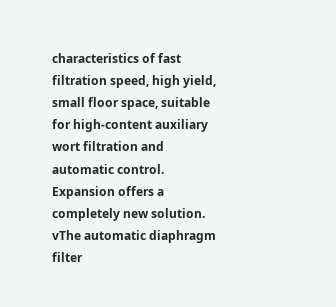characteristics of fast filtration speed, high yield, small floor space, suitable for high-content auxiliary wort filtration and automatic control. Expansion offers a completely new solution. vThe automatic diaphragm filter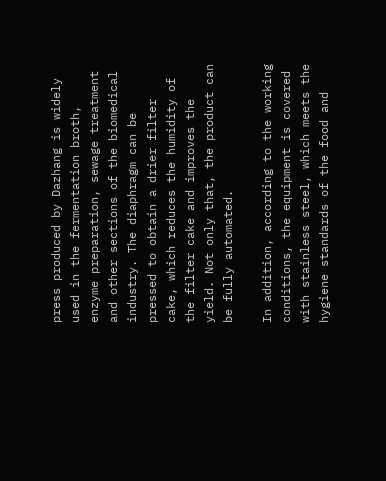press produced by Dazhang is widely used in the fermentation broth, enzyme preparation, sewage treatment and other sections of the biomedical industry. The diaphragm can be pressed to obtain a drier filter cake, which reduces the humidity of the filter cake and improves the yield. Not only that, the product can be fully automated.

In addition, according to the working conditions, the equipment is covered with stainless steel, which meets the hygiene standards of the food and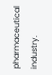pharmaceutical industry.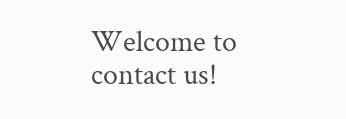Welcome to contact us!